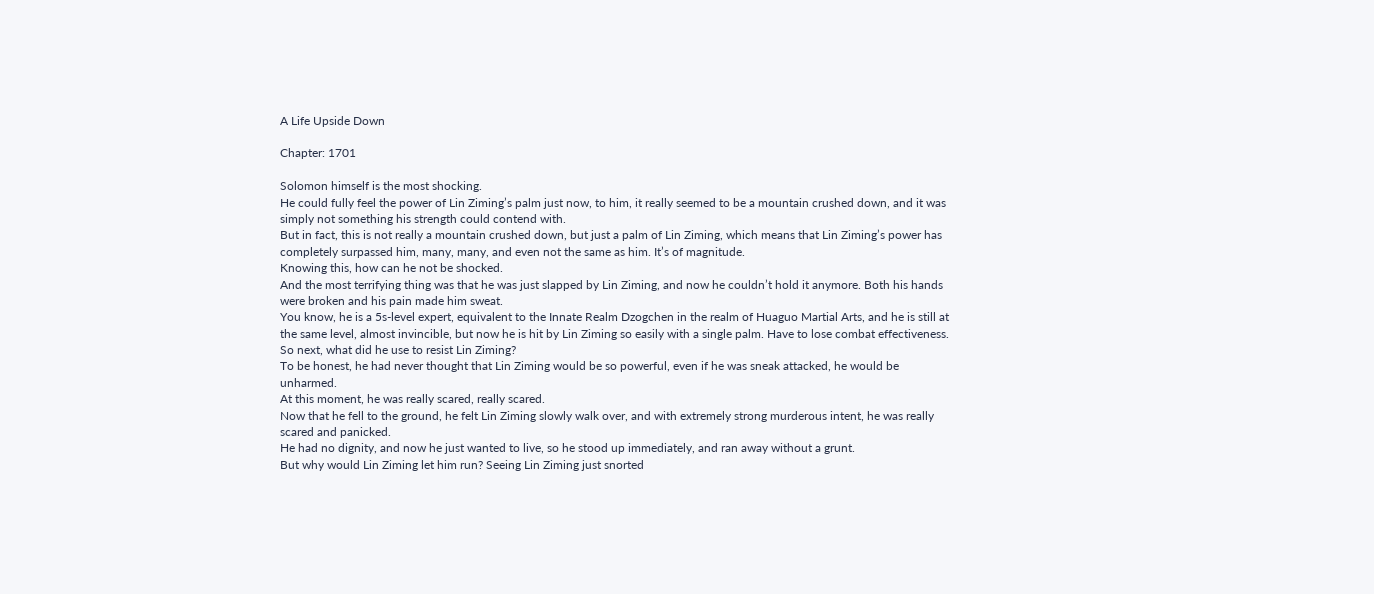A Life Upside Down

Chapter: 1701

Solomon himself is the most shocking.
He could fully feel the power of Lin Ziming’s palm just now, to him, it really seemed to be a mountain crushed down, and it was simply not something his strength could contend with.
But in fact, this is not really a mountain crushed down, but just a palm of Lin Ziming, which means that Lin Ziming’s power has completely surpassed him, many, many, and even not the same as him. It’s of magnitude.
Knowing this, how can he not be shocked.
And the most terrifying thing was that he was just slapped by Lin Ziming, and now he couldn’t hold it anymore. Both his hands were broken and his pain made him sweat.
You know, he is a 5s-level expert, equivalent to the Innate Realm Dzogchen in the realm of Huaguo Martial Arts, and he is still at the same level, almost invincible, but now he is hit by Lin Ziming so easily with a single palm. Have to lose combat effectiveness.
So next, what did he use to resist Lin Ziming?
To be honest, he had never thought that Lin Ziming would be so powerful, even if he was sneak attacked, he would be unharmed.
At this moment, he was really scared, really scared.
Now that he fell to the ground, he felt Lin Ziming slowly walk over, and with extremely strong murderous intent, he was really scared and panicked.
He had no dignity, and now he just wanted to live, so he stood up immediately, and ran away without a grunt.
But why would Lin Ziming let him run? Seeing Lin Ziming just snorted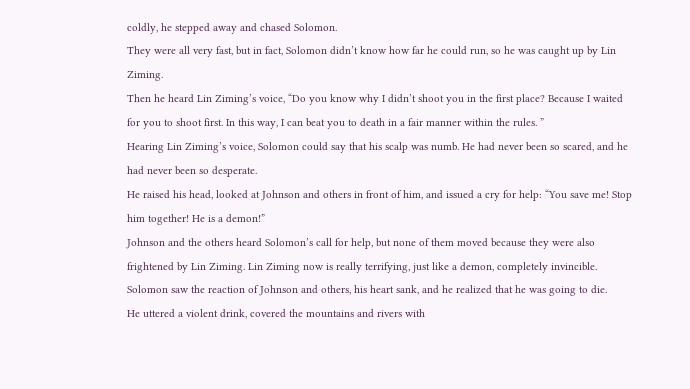coldly, he stepped away and chased Solomon.
They were all very fast, but in fact, Solomon didn’t know how far he could run, so he was caught up by Lin Ziming.
Then he heard Lin Ziming’s voice, “Do you know why I didn’t shoot you in the first place? Because I waited for you to shoot first. In this way, I can beat you to death in a fair manner within the rules. ”
Hearing Lin Ziming’s voice, Solomon could say that his scalp was numb. He had never been so scared, and he had never been so desperate.
He raised his head, looked at Johnson and others in front of him, and issued a cry for help: “You save me! Stop him together! He is a demon!”
Johnson and the others heard Solomon’s call for help, but none of them moved because they were also frightened by Lin Ziming. Lin Ziming now is really terrifying, just like a demon, completely invincible.
Solomon saw the reaction of Johnson and others, his heart sank, and he realized that he was going to die.
He uttered a violent drink, covered the mountains and rivers with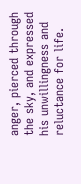anger, pierced through the sky, and expressed his unwillingness and reluctance for life.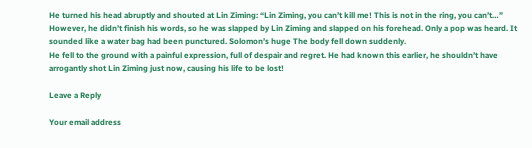He turned his head abruptly and shouted at Lin Ziming: “Lin Ziming, you can’t kill me! This is not in the ring, you can’t…”
However, he didn’t finish his words, so he was slapped by Lin Ziming and slapped on his forehead. Only a pop was heard. It sounded like a water bag had been punctured. Solomon’s huge The body fell down suddenly.
He fell to the ground with a painful expression, full of despair and regret. He had known this earlier, he shouldn’t have arrogantly shot Lin Ziming just now, causing his life to be lost!

Leave a Reply

Your email address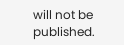will not be published.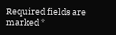Required fields are marked *